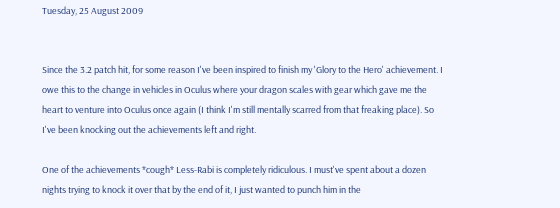Tuesday, 25 August 2009


Since the 3.2 patch hit, for some reason I've been inspired to finish my 'Glory to the Hero' achievement. I owe this to the change in vehicles in Oculus where your dragon scales with gear which gave me the heart to venture into Oculus once again (I think I'm still mentally scarred from that freaking place). So I've been knocking out the achievements left and right.

One of the achievements *cough* Less-Rabi is completely ridiculous. I must've spent about a dozen nights trying to knock it over that by the end of it, I just wanted to punch him in the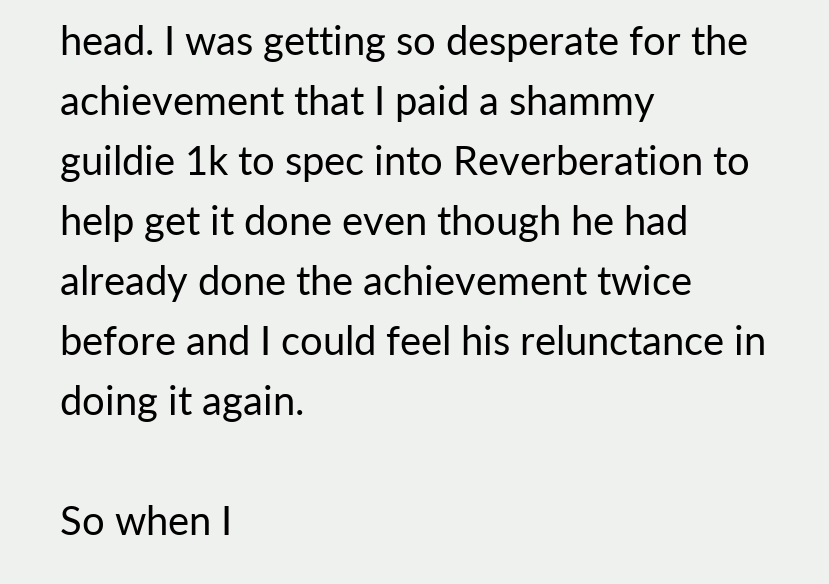head. I was getting so desperate for the achievement that I paid a shammy guildie 1k to spec into Reverberation to help get it done even though he had already done the achievement twice before and I could feel his relunctance in doing it again.

So when I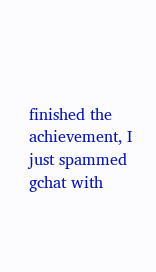finished the achievement, I just spammed gchat with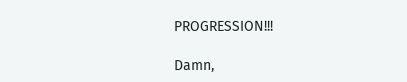PROGRESSION!!!

Damn,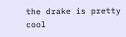the drake is pretty cool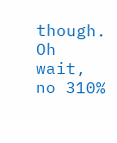though. Oh wait, no 310%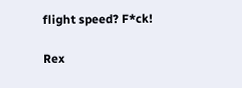flight speed? F*ck!

Rex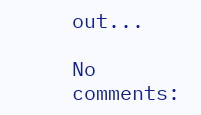out...

No comments: